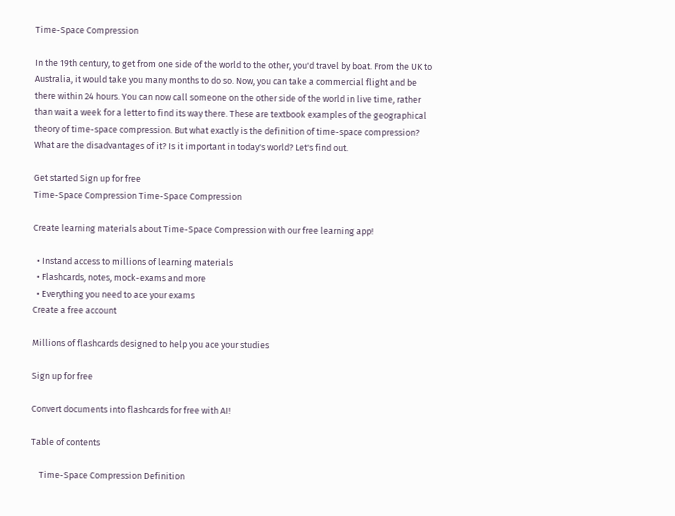Time-Space Compression

In the 19th century, to get from one side of the world to the other, you'd travel by boat. From the UK to Australia, it would take you many months to do so. Now, you can take a commercial flight and be there within 24 hours. You can now call someone on the other side of the world in live time, rather than wait a week for a letter to find its way there. These are textbook examples of the geographical theory of time-space compression. But what exactly is the definition of time-space compression? What are the disadvantages of it? Is it important in today's world? Let's find out.

Get started Sign up for free
Time-Space Compression Time-Space Compression

Create learning materials about Time-Space Compression with our free learning app!

  • Instand access to millions of learning materials
  • Flashcards, notes, mock-exams and more
  • Everything you need to ace your exams
Create a free account

Millions of flashcards designed to help you ace your studies

Sign up for free

Convert documents into flashcards for free with AI!

Table of contents

    Time-Space Compression Definition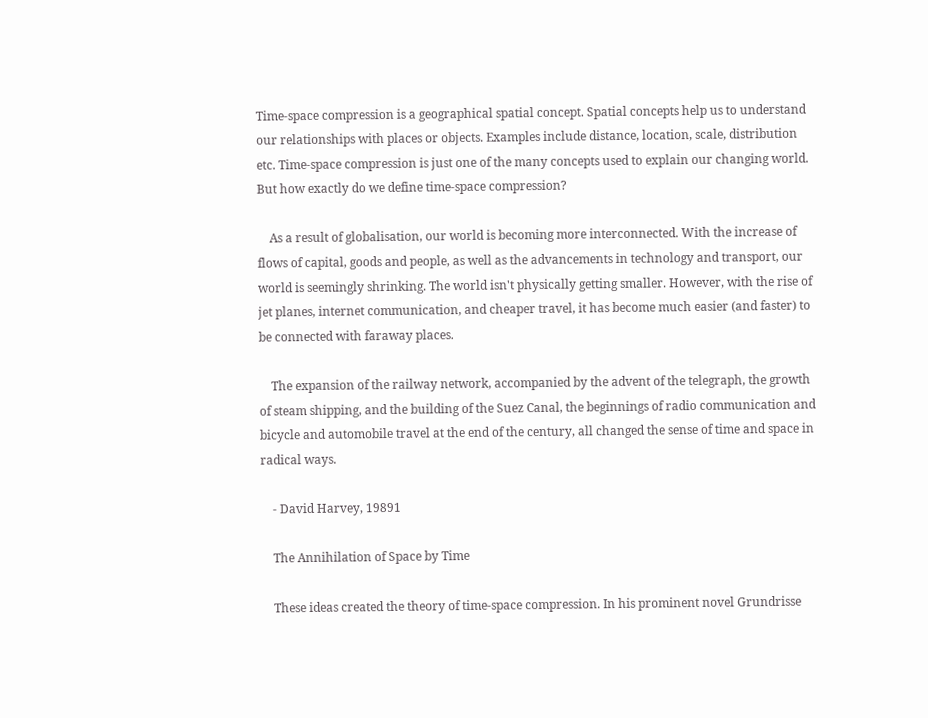Time-space compression is a geographical spatial concept. Spatial concepts help us to understand our relationships with places or objects. Examples include distance, location, scale, distribution etc. Time-space compression is just one of the many concepts used to explain our changing world. But how exactly do we define time-space compression?

    As a result of globalisation, our world is becoming more interconnected. With the increase of flows of capital, goods and people, as well as the advancements in technology and transport, our world is seemingly shrinking. The world isn't physically getting smaller. However, with the rise of jet planes, internet communication, and cheaper travel, it has become much easier (and faster) to be connected with faraway places.

    The expansion of the railway network, accompanied by the advent of the telegraph, the growth of steam shipping, and the building of the Suez Canal, the beginnings of radio communication and bicycle and automobile travel at the end of the century, all changed the sense of time and space in radical ways.

    - David Harvey, 19891

    The Annihilation of Space by Time

    These ideas created the theory of time-space compression. In his prominent novel Grundrisse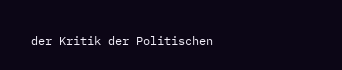der Kritik der Politischen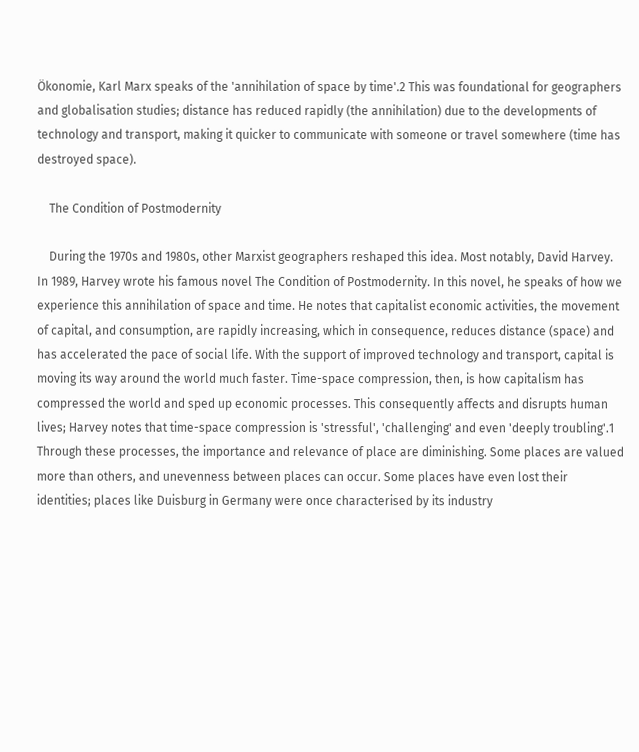Ökonomie, Karl Marx speaks of the 'annihilation of space by time'.2 This was foundational for geographers and globalisation studies; distance has reduced rapidly (the annihilation) due to the developments of technology and transport, making it quicker to communicate with someone or travel somewhere (time has destroyed space).

    The Condition of Postmodernity

    During the 1970s and 1980s, other Marxist geographers reshaped this idea. Most notably, David Harvey. In 1989, Harvey wrote his famous novel The Condition of Postmodernity. In this novel, he speaks of how we experience this annihilation of space and time. He notes that capitalist economic activities, the movement of capital, and consumption, are rapidly increasing, which in consequence, reduces distance (space) and has accelerated the pace of social life. With the support of improved technology and transport, capital is moving its way around the world much faster. Time-space compression, then, is how capitalism has compressed the world and sped up economic processes. This consequently affects and disrupts human lives; Harvey notes that time-space compression is 'stressful', 'challenging' and even 'deeply troubling'.1 Through these processes, the importance and relevance of place are diminishing. Some places are valued more than others, and unevenness between places can occur. Some places have even lost their identities; places like Duisburg in Germany were once characterised by its industry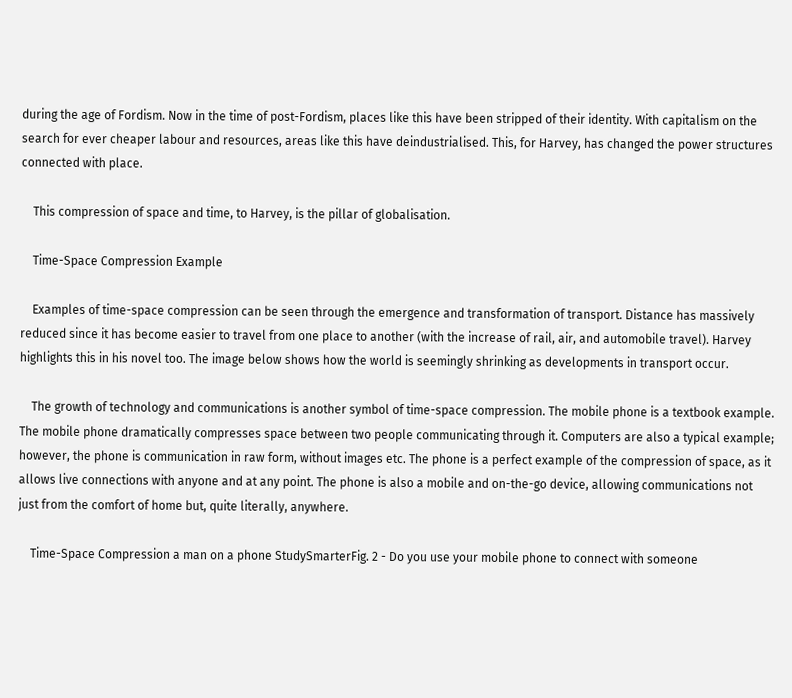during the age of Fordism. Now in the time of post-Fordism, places like this have been stripped of their identity. With capitalism on the search for ever cheaper labour and resources, areas like this have deindustrialised. This, for Harvey, has changed the power structures connected with place.

    This compression of space and time, to Harvey, is the pillar of globalisation.

    Time-Space Compression Example

    Examples of time-space compression can be seen through the emergence and transformation of transport. Distance has massively reduced since it has become easier to travel from one place to another (with the increase of rail, air, and automobile travel). Harvey highlights this in his novel too. The image below shows how the world is seemingly shrinking as developments in transport occur.

    The growth of technology and communications is another symbol of time-space compression. The mobile phone is a textbook example. The mobile phone dramatically compresses space between two people communicating through it. Computers are also a typical example; however, the phone is communication in raw form, without images etc. The phone is a perfect example of the compression of space, as it allows live connections with anyone and at any point. The phone is also a mobile and on-the-go device, allowing communications not just from the comfort of home but, quite literally, anywhere.

    Time-Space Compression a man on a phone StudySmarterFig. 2 - Do you use your mobile phone to connect with someone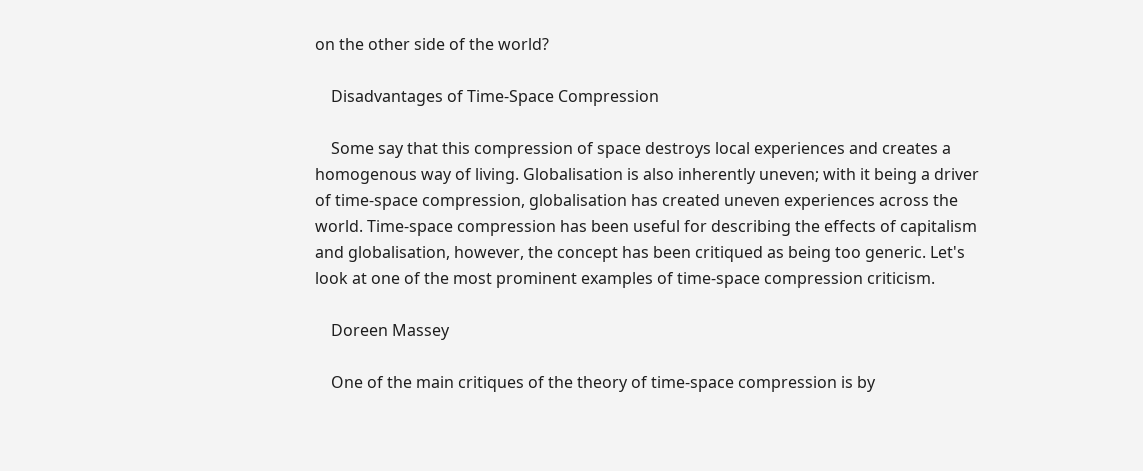on the other side of the world?

    Disadvantages of Time-Space Compression

    Some say that this compression of space destroys local experiences and creates a homogenous way of living. Globalisation is also inherently uneven; with it being a driver of time-space compression, globalisation has created uneven experiences across the world. Time-space compression has been useful for describing the effects of capitalism and globalisation, however, the concept has been critiqued as being too generic. Let's look at one of the most prominent examples of time-space compression criticism.

    Doreen Massey

    One of the main critiques of the theory of time-space compression is by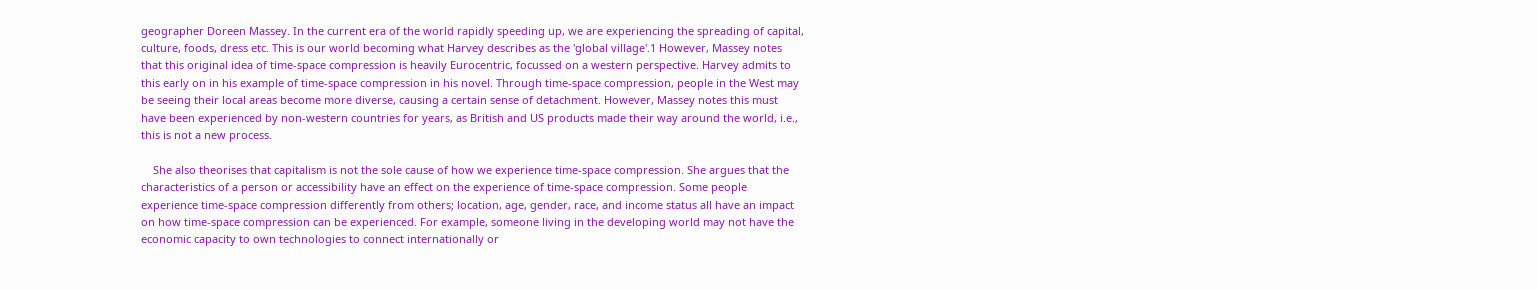geographer Doreen Massey. In the current era of the world rapidly speeding up, we are experiencing the spreading of capital, culture, foods, dress etc. This is our world becoming what Harvey describes as the 'global village'.1 However, Massey notes that this original idea of time-space compression is heavily Eurocentric, focussed on a western perspective. Harvey admits to this early on in his example of time-space compression in his novel. Through time-space compression, people in the West may be seeing their local areas become more diverse, causing a certain sense of detachment. However, Massey notes this must have been experienced by non-western countries for years, as British and US products made their way around the world, i.e., this is not a new process.

    She also theorises that capitalism is not the sole cause of how we experience time-space compression. She argues that the characteristics of a person or accessibility have an effect on the experience of time-space compression. Some people experience time-space compression differently from others; location, age, gender, race, and income status all have an impact on how time-space compression can be experienced. For example, someone living in the developing world may not have the economic capacity to own technologies to connect internationally or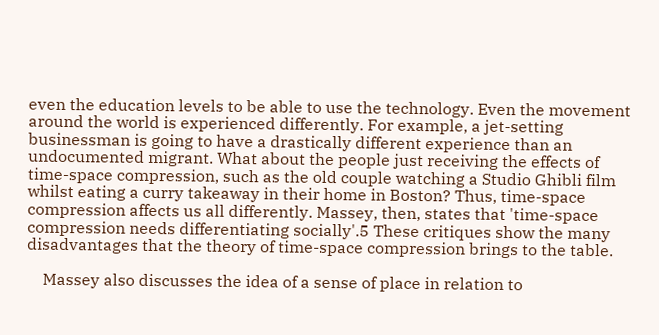even the education levels to be able to use the technology. Even the movement around the world is experienced differently. For example, a jet-setting businessman is going to have a drastically different experience than an undocumented migrant. What about the people just receiving the effects of time-space compression, such as the old couple watching a Studio Ghibli film whilst eating a curry takeaway in their home in Boston? Thus, time-space compression affects us all differently. Massey, then, states that 'time-space compression needs differentiating socially'.5 These critiques show the many disadvantages that the theory of time-space compression brings to the table.

    Massey also discusses the idea of a sense of place in relation to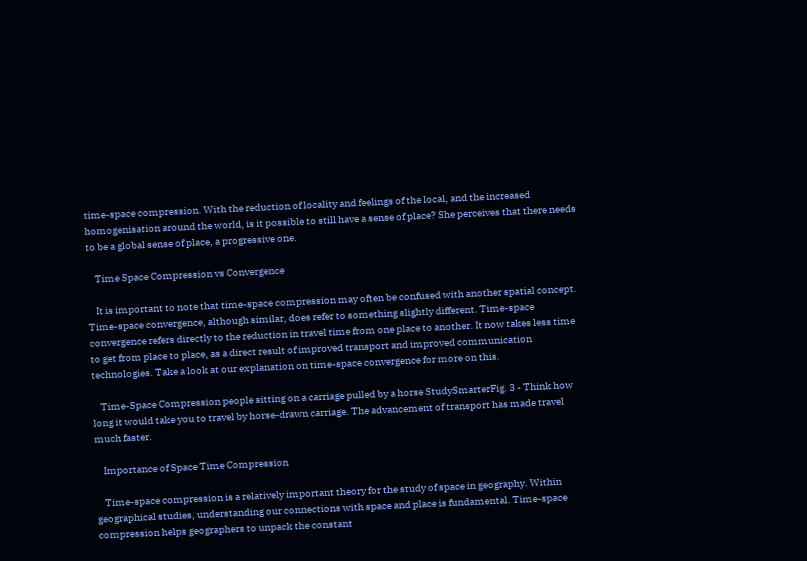time-space compression. With the reduction of locality and feelings of the local, and the increased homogenisation around the world, is it possible to still have a sense of place? She perceives that there needs to be a global sense of place, a progressive one.

    Time Space Compression vs Convergence

    It is important to note that time-space compression may often be confused with another spatial concept. Time-space convergence, although similar, does refer to something slightly different. Time-space convergence refers directly to the reduction in travel time from one place to another. It now takes less time to get from place to place, as a direct result of improved transport and improved communication technologies. Take a look at our explanation on time-space convergence for more on this.

    Time-Space Compression people sitting on a carriage pulled by a horse StudySmarterFig. 3 - Think how long it would take you to travel by horse-drawn carriage. The advancement of transport has made travel much faster.

    Importance of Space Time Compression

    Time-space compression is a relatively important theory for the study of space in geography. Within geographical studies, understanding our connections with space and place is fundamental. Time-space compression helps geographers to unpack the constant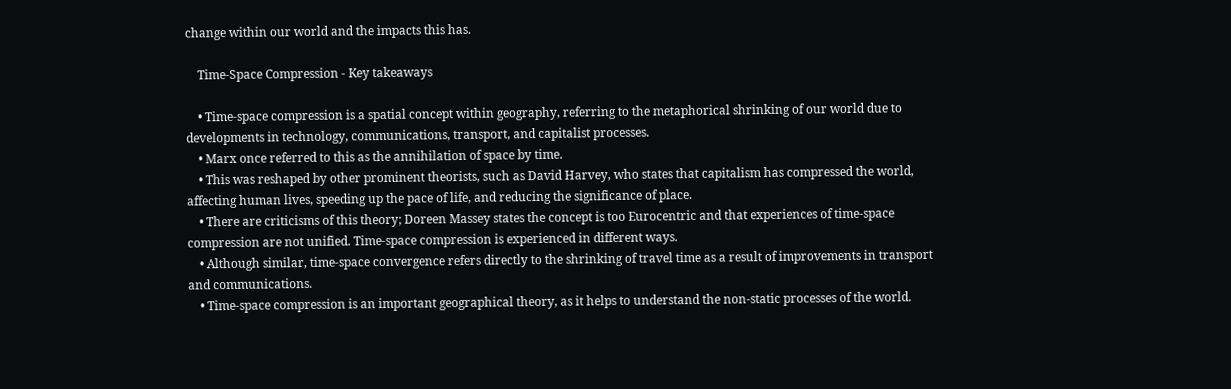change within our world and the impacts this has.

    Time-Space Compression - Key takeaways

    • Time-space compression is a spatial concept within geography, referring to the metaphorical shrinking of our world due to developments in technology, communications, transport, and capitalist processes.
    • Marx once referred to this as the annihilation of space by time.
    • This was reshaped by other prominent theorists, such as David Harvey, who states that capitalism has compressed the world, affecting human lives, speeding up the pace of life, and reducing the significance of place.
    • There are criticisms of this theory; Doreen Massey states the concept is too Eurocentric and that experiences of time-space compression are not unified. Time-space compression is experienced in different ways.
    • Although similar, time-space convergence refers directly to the shrinking of travel time as a result of improvements in transport and communications.
    • Time-space compression is an important geographical theory, as it helps to understand the non-static processes of the world.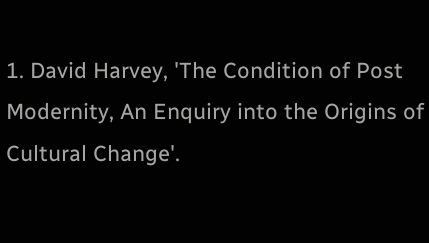1. David Harvey, 'The Condition of Post Modernity, An Enquiry into the Origins of Cultural Change'.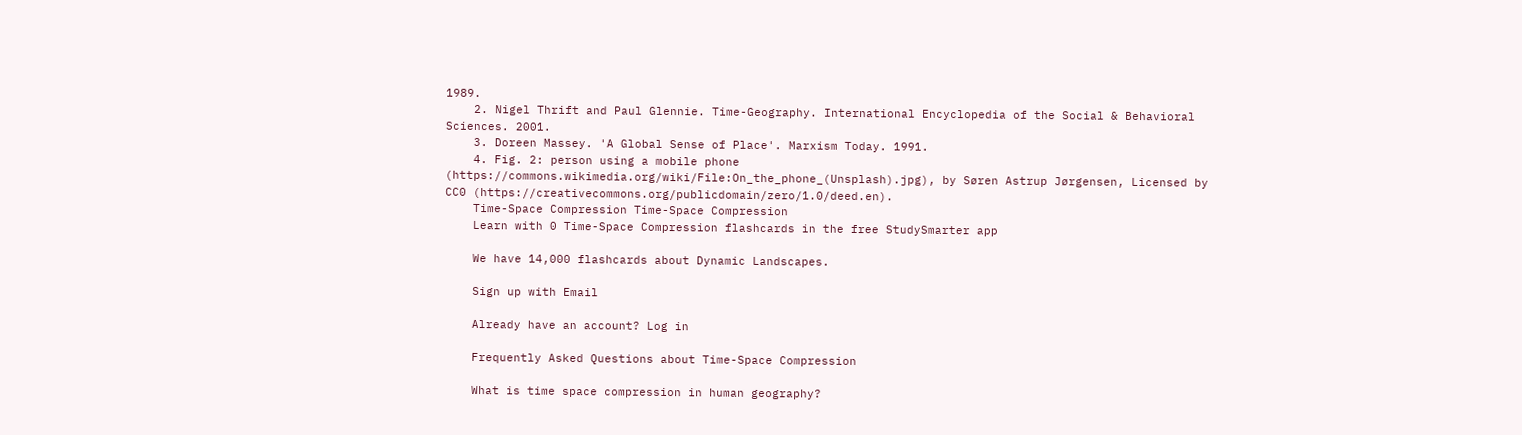1989.
    2. Nigel Thrift and Paul Glennie. Time-Geography. International Encyclopedia of the Social & Behavioral Sciences. 2001.
    3. Doreen Massey. 'A Global Sense of Place'. Marxism Today. 1991.
    4. Fig. 2: person using a mobile phone (https://commons.wikimedia.org/wiki/File:On_the_phone_(Unsplash).jpg), by Søren Astrup Jørgensen, Licensed by CC0 (https://creativecommons.org/publicdomain/zero/1.0/deed.en).
    Time-Space Compression Time-Space Compression
    Learn with 0 Time-Space Compression flashcards in the free StudySmarter app

    We have 14,000 flashcards about Dynamic Landscapes.

    Sign up with Email

    Already have an account? Log in

    Frequently Asked Questions about Time-Space Compression

    What is time space compression in human geography?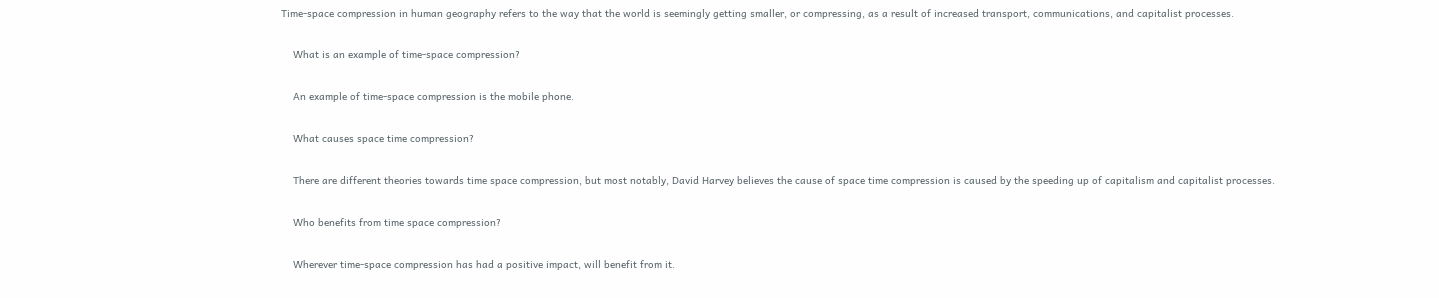Time-space compression in human geography refers to the way that the world is seemingly getting smaller, or compressing, as a result of increased transport, communications, and capitalist processes.

    What is an example of time-space compression?

    An example of time-space compression is the mobile phone.

    What causes space time compression?

    There are different theories towards time space compression, but most notably, David Harvey believes the cause of space time compression is caused by the speeding up of capitalism and capitalist processes.

    Who benefits from time space compression?

    Wherever time-space compression has had a positive impact, will benefit from it.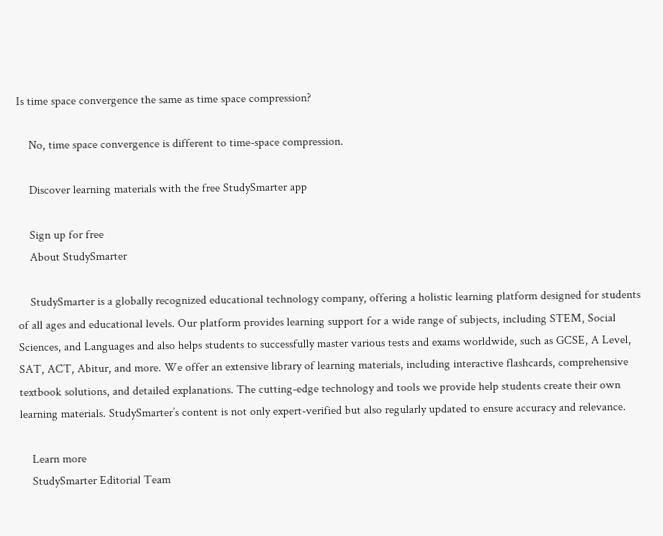Is time space convergence the same as time space compression?

    No, time space convergence is different to time-space compression.

    Discover learning materials with the free StudySmarter app

    Sign up for free
    About StudySmarter

    StudySmarter is a globally recognized educational technology company, offering a holistic learning platform designed for students of all ages and educational levels. Our platform provides learning support for a wide range of subjects, including STEM, Social Sciences, and Languages and also helps students to successfully master various tests and exams worldwide, such as GCSE, A Level, SAT, ACT, Abitur, and more. We offer an extensive library of learning materials, including interactive flashcards, comprehensive textbook solutions, and detailed explanations. The cutting-edge technology and tools we provide help students create their own learning materials. StudySmarter’s content is not only expert-verified but also regularly updated to ensure accuracy and relevance.

    Learn more
    StudySmarter Editorial Team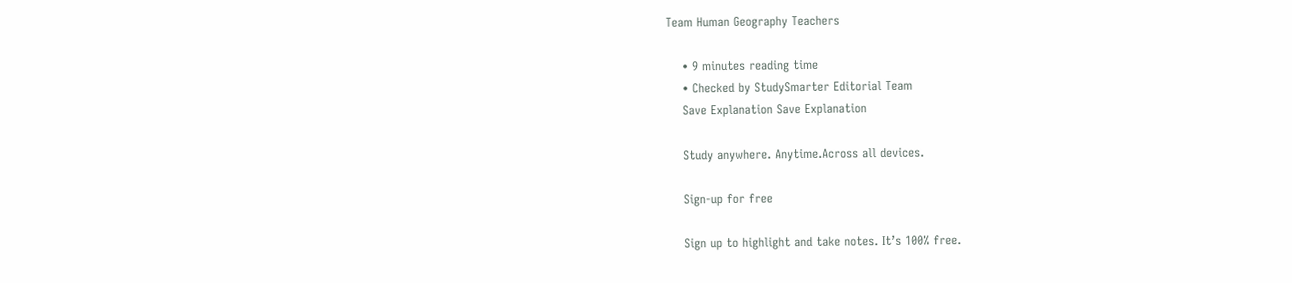Team Human Geography Teachers

    • 9 minutes reading time
    • Checked by StudySmarter Editorial Team
    Save Explanation Save Explanation

    Study anywhere. Anytime.Across all devices.

    Sign-up for free

    Sign up to highlight and take notes. It’s 100% free.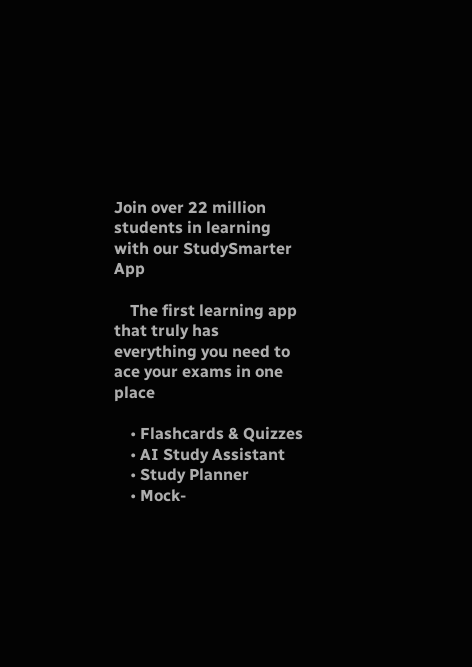Join over 22 million students in learning with our StudySmarter App

    The first learning app that truly has everything you need to ace your exams in one place

    • Flashcards & Quizzes
    • AI Study Assistant
    • Study Planner
    • Mock-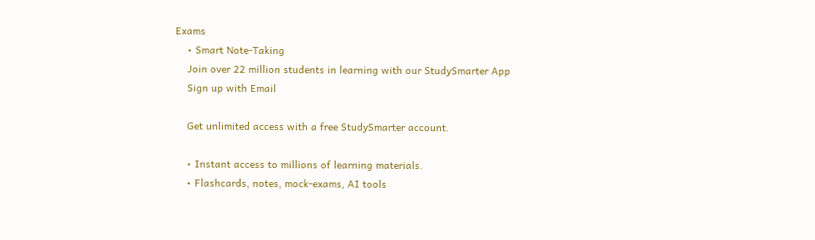Exams
    • Smart Note-Taking
    Join over 22 million students in learning with our StudySmarter App
    Sign up with Email

    Get unlimited access with a free StudySmarter account.

    • Instant access to millions of learning materials.
    • Flashcards, notes, mock-exams, AI tools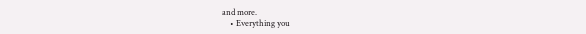and more.
    • Everything you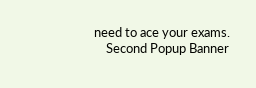need to ace your exams.
    Second Popup Banner